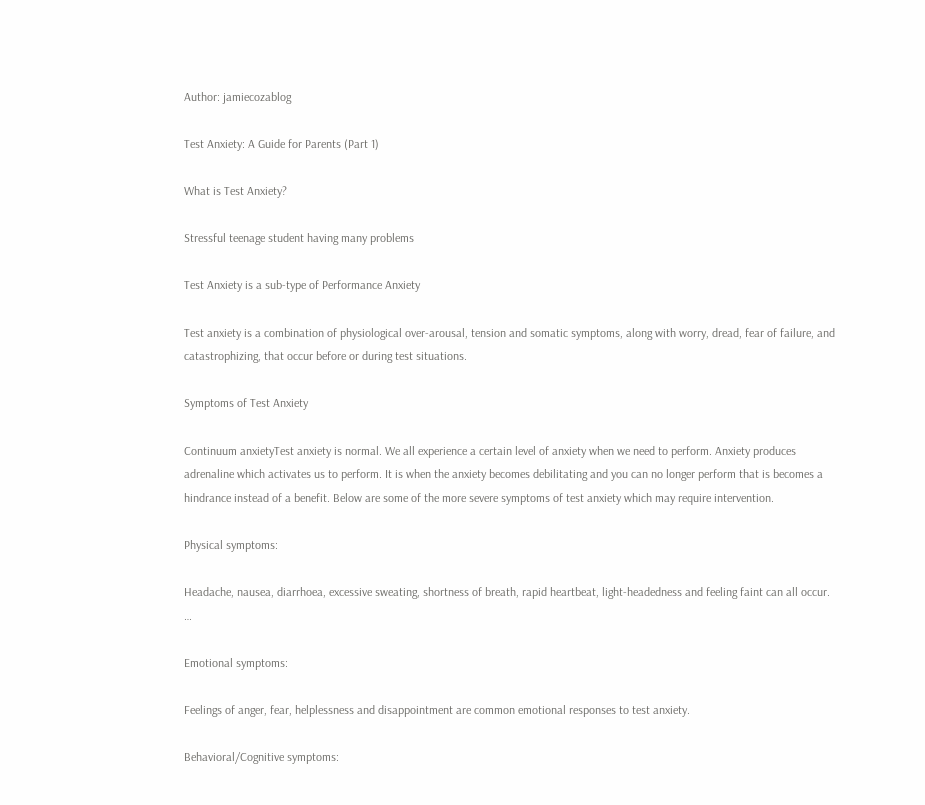Author: jamiecozablog

Test Anxiety: A Guide for Parents (Part 1)

What is Test Anxiety?

Stressful teenage student having many problems

Test Anxiety is a sub-type of Performance Anxiety

Test anxiety is a combination of physiological over-arousal, tension and somatic symptoms, along with worry, dread, fear of failure, and catastrophizing, that occur before or during test situations.

Symptoms of Test Anxiety

Continuum anxietyTest anxiety is normal. We all experience a certain level of anxiety when we need to perform. Anxiety produces adrenaline which activates us to perform. It is when the anxiety becomes debilitating and you can no longer perform that is becomes a hindrance instead of a benefit. Below are some of the more severe symptoms of test anxiety which may require intervention.

Physical symptoms:

Headache, nausea, diarrhoea, excessive sweating, shortness of breath, rapid heartbeat, light-headedness and feeling faint can all occur. …

Emotional symptoms:

Feelings of anger, fear, helplessness and disappointment are common emotional responses to test anxiety.

Behavioral/Cognitive symptoms: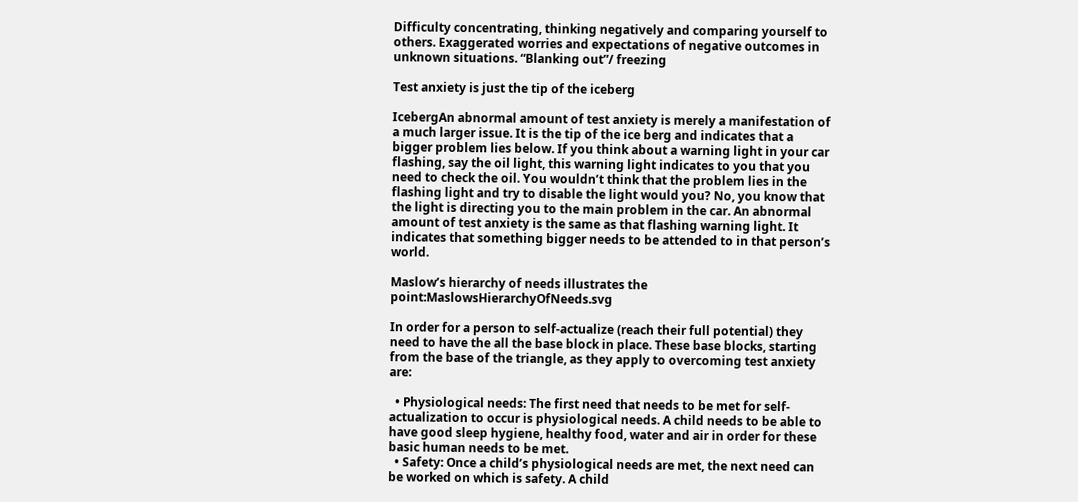Difficulty concentrating, thinking negatively and comparing yourself to others. Exaggerated worries and expectations of negative outcomes in unknown situations. “Blanking out”/ freezing

Test anxiety is just the tip of the iceberg

IcebergAn abnormal amount of test anxiety is merely a manifestation of a much larger issue. It is the tip of the ice berg and indicates that a bigger problem lies below. If you think about a warning light in your car flashing, say the oil light, this warning light indicates to you that you need to check the oil. You wouldn’t think that the problem lies in the flashing light and try to disable the light would you? No, you know that the light is directing you to the main problem in the car. An abnormal amount of test anxiety is the same as that flashing warning light. It indicates that something bigger needs to be attended to in that person’s world.

Maslow’s hierarchy of needs illustrates the point:MaslowsHierarchyOfNeeds.svg

In order for a person to self-actualize (reach their full potential) they need to have the all the base block in place. These base blocks, starting from the base of the triangle, as they apply to overcoming test anxiety are:

  • Physiological needs: The first need that needs to be met for self-actualization to occur is physiological needs. A child needs to be able to have good sleep hygiene, healthy food, water and air in order for these basic human needs to be met.
  • Safety: Once a child’s physiological needs are met, the next need can be worked on which is safety. A child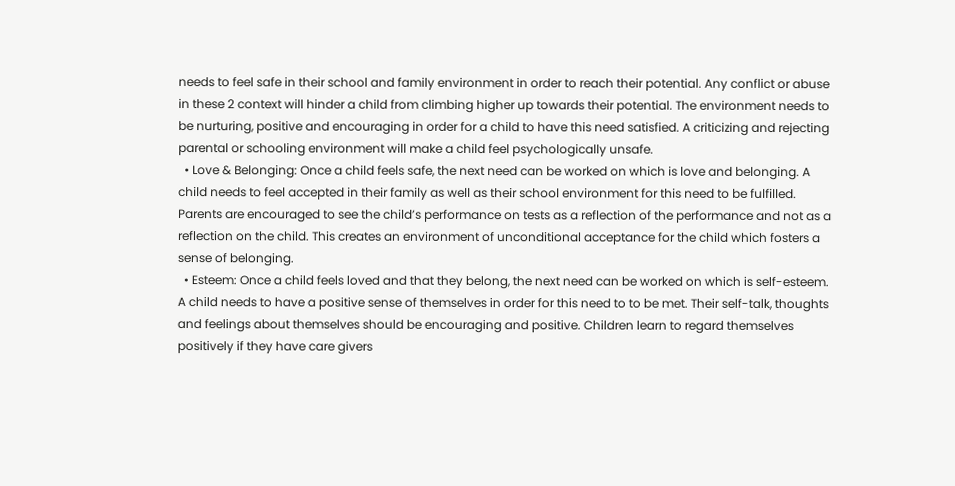needs to feel safe in their school and family environment in order to reach their potential. Any conflict or abuse in these 2 context will hinder a child from climbing higher up towards their potential. The environment needs to be nurturing, positive and encouraging in order for a child to have this need satisfied. A criticizing and rejecting parental or schooling environment will make a child feel psychologically unsafe.
  • Love & Belonging: Once a child feels safe, the next need can be worked on which is love and belonging. A child needs to feel accepted in their family as well as their school environment for this need to be fulfilled. Parents are encouraged to see the child’s performance on tests as a reflection of the performance and not as a reflection on the child. This creates an environment of unconditional acceptance for the child which fosters a sense of belonging.
  • Esteem: Once a child feels loved and that they belong, the next need can be worked on which is self-esteem. A child needs to have a positive sense of themselves in order for this need to to be met. Their self-talk, thoughts and feelings about themselves should be encouraging and positive. Children learn to regard themselves positively if they have care givers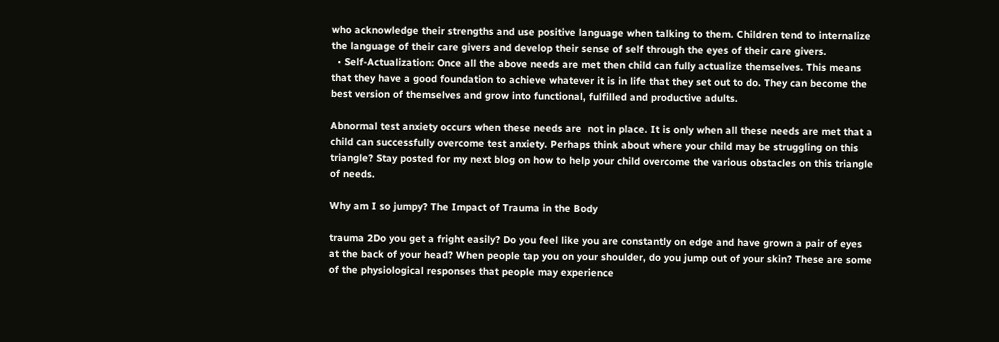who acknowledge their strengths and use positive language when talking to them. Children tend to internalize the language of their care givers and develop their sense of self through the eyes of their care givers.
  • Self-Actualization: Once all the above needs are met then child can fully actualize themselves. This means that they have a good foundation to achieve whatever it is in life that they set out to do. They can become the best version of themselves and grow into functional, fulfilled and productive adults.

Abnormal test anxiety occurs when these needs are  not in place. It is only when all these needs are met that a child can successfully overcome test anxiety. Perhaps think about where your child may be struggling on this triangle? Stay posted for my next blog on how to help your child overcome the various obstacles on this triangle of needs.

Why am I so jumpy? The Impact of Trauma in the Body

trauma 2Do you get a fright easily? Do you feel like you are constantly on edge and have grown a pair of eyes at the back of your head? When people tap you on your shoulder, do you jump out of your skin? These are some of the physiological responses that people may experience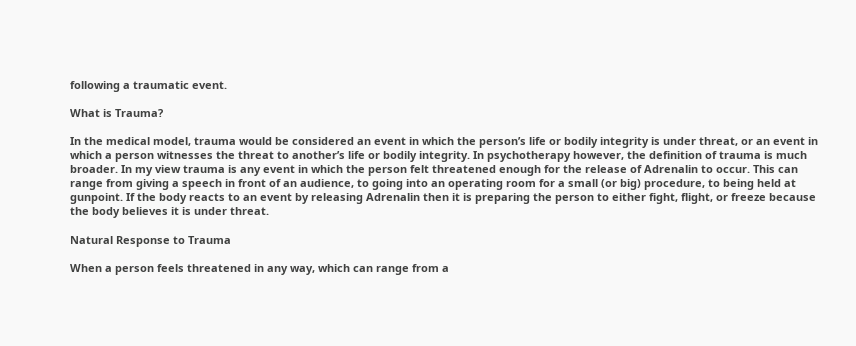following a traumatic event.

What is Trauma?

In the medical model, trauma would be considered an event in which the person’s life or bodily integrity is under threat, or an event in which a person witnesses the threat to another’s life or bodily integrity. In psychotherapy however, the definition of trauma is much broader. In my view trauma is any event in which the person felt threatened enough for the release of Adrenalin to occur. This can range from giving a speech in front of an audience, to going into an operating room for a small (or big) procedure, to being held at gunpoint. If the body reacts to an event by releasing Adrenalin then it is preparing the person to either fight, flight, or freeze because the body believes it is under threat.

Natural Response to Trauma

When a person feels threatened in any way, which can range from a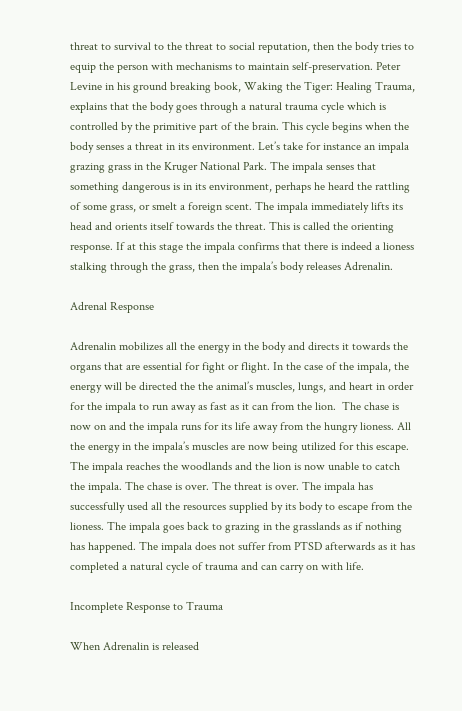threat to survival to the threat to social reputation, then the body tries to equip the person with mechanisms to maintain self-preservation. Peter Levine in his ground breaking book, Waking the Tiger: Healing Trauma, explains that the body goes through a natural trauma cycle which is controlled by the primitive part of the brain. This cycle begins when the body senses a threat in its environment. Let’s take for instance an impala grazing grass in the Kruger National Park. The impala senses that something dangerous is in its environment, perhaps he heard the rattling of some grass, or smelt a foreign scent. The impala immediately lifts its head and orients itself towards the threat. This is called the orienting response. If at this stage the impala confirms that there is indeed a lioness stalking through the grass, then the impala’s body releases Adrenalin.

Adrenal Response

Adrenalin mobilizes all the energy in the body and directs it towards the organs that are essential for fight or flight. In the case of the impala, the energy will be directed the the animal’s muscles, lungs, and heart in order for the impala to run away as fast as it can from the lion.  The chase is now on and the impala runs for its life away from the hungry lioness. All the energy in the impala’s muscles are now being utilized for this escape. The impala reaches the woodlands and the lion is now unable to catch the impala. The chase is over. The threat is over. The impala has successfully used all the resources supplied by its body to escape from the lioness. The impala goes back to grazing in the grasslands as if nothing has happened. The impala does not suffer from PTSD afterwards as it has completed a natural cycle of trauma and can carry on with life.

Incomplete Response to Trauma

When Adrenalin is released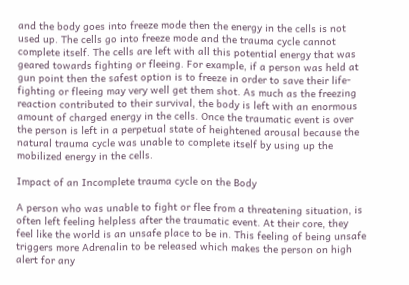and the body goes into freeze mode then the energy in the cells is not used up. The cells go into freeze mode and the trauma cycle cannot complete itself. The cells are left with all this potential energy that was geared towards fighting or fleeing. For example, if a person was held at gun point then the safest option is to freeze in order to save their life- fighting or fleeing may very well get them shot. As much as the freezing reaction contributed to their survival, the body is left with an enormous amount of charged energy in the cells. Once the traumatic event is over the person is left in a perpetual state of heightened arousal because the natural trauma cycle was unable to complete itself by using up the mobilized energy in the cells.

Impact of an Incomplete trauma cycle on the Body

A person who was unable to fight or flee from a threatening situation, is often left feeling helpless after the traumatic event. At their core, they feel like the world is an unsafe place to be in. This feeling of being unsafe triggers more Adrenalin to be released which makes the person on high alert for any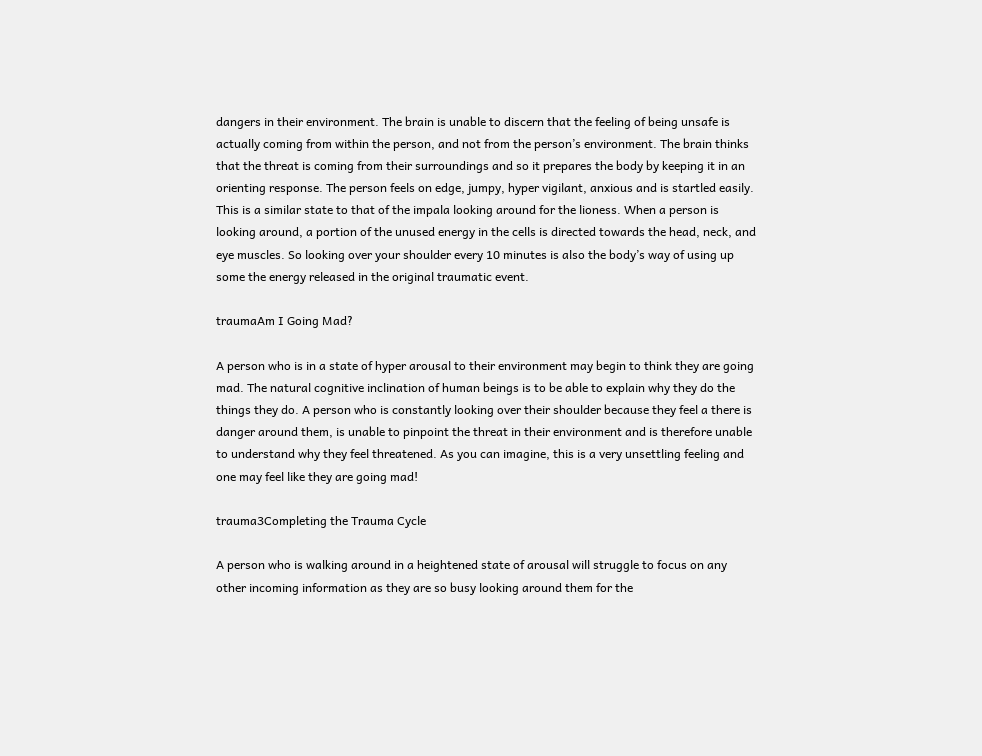dangers in their environment. The brain is unable to discern that the feeling of being unsafe is actually coming from within the person, and not from the person’s environment. The brain thinks that the threat is coming from their surroundings and so it prepares the body by keeping it in an orienting response. The person feels on edge, jumpy, hyper vigilant, anxious and is startled easily. This is a similar state to that of the impala looking around for the lioness. When a person is looking around, a portion of the unused energy in the cells is directed towards the head, neck, and eye muscles. So looking over your shoulder every 10 minutes is also the body’s way of using up some the energy released in the original traumatic event.

traumaAm I Going Mad?

A person who is in a state of hyper arousal to their environment may begin to think they are going mad. The natural cognitive inclination of human beings is to be able to explain why they do the things they do. A person who is constantly looking over their shoulder because they feel a there is danger around them, is unable to pinpoint the threat in their environment and is therefore unable to understand why they feel threatened. As you can imagine, this is a very unsettling feeling and one may feel like they are going mad!

trauma3Completing the Trauma Cycle

A person who is walking around in a heightened state of arousal will struggle to focus on any other incoming information as they are so busy looking around them for the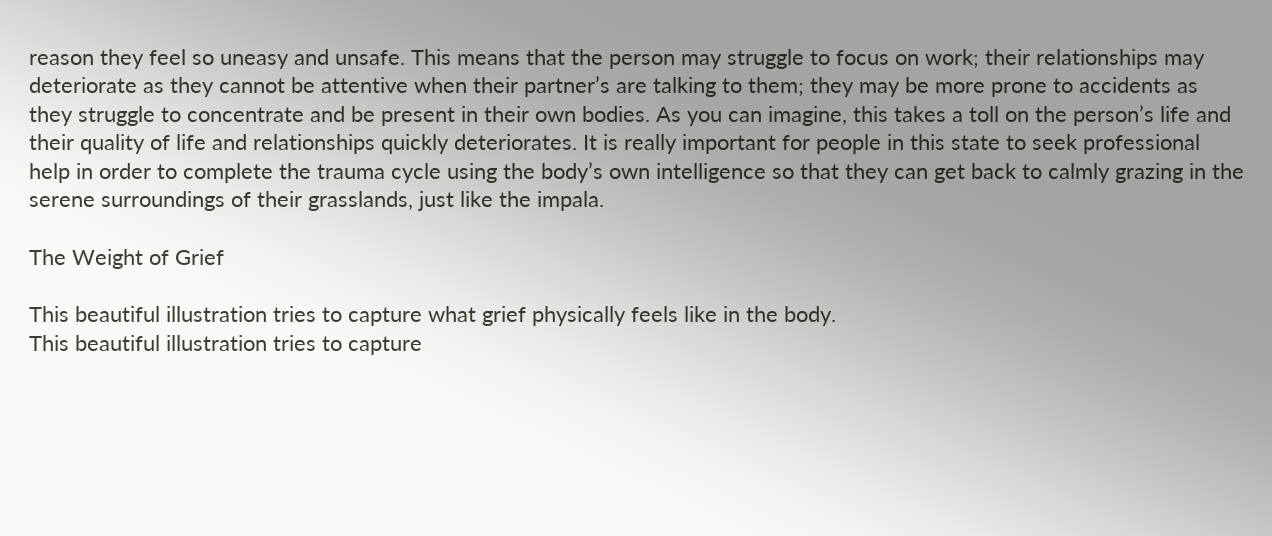reason they feel so uneasy and unsafe. This means that the person may struggle to focus on work; their relationships may deteriorate as they cannot be attentive when their partner’s are talking to them; they may be more prone to accidents as they struggle to concentrate and be present in their own bodies. As you can imagine, this takes a toll on the person’s life and their quality of life and relationships quickly deteriorates. It is really important for people in this state to seek professional help in order to complete the trauma cycle using the body’s own intelligence so that they can get back to calmly grazing in the serene surroundings of their grasslands, just like the impala.

The Weight of Grief

This beautiful illustration tries to capture what grief physically feels like in the body.
This beautiful illustration tries to capture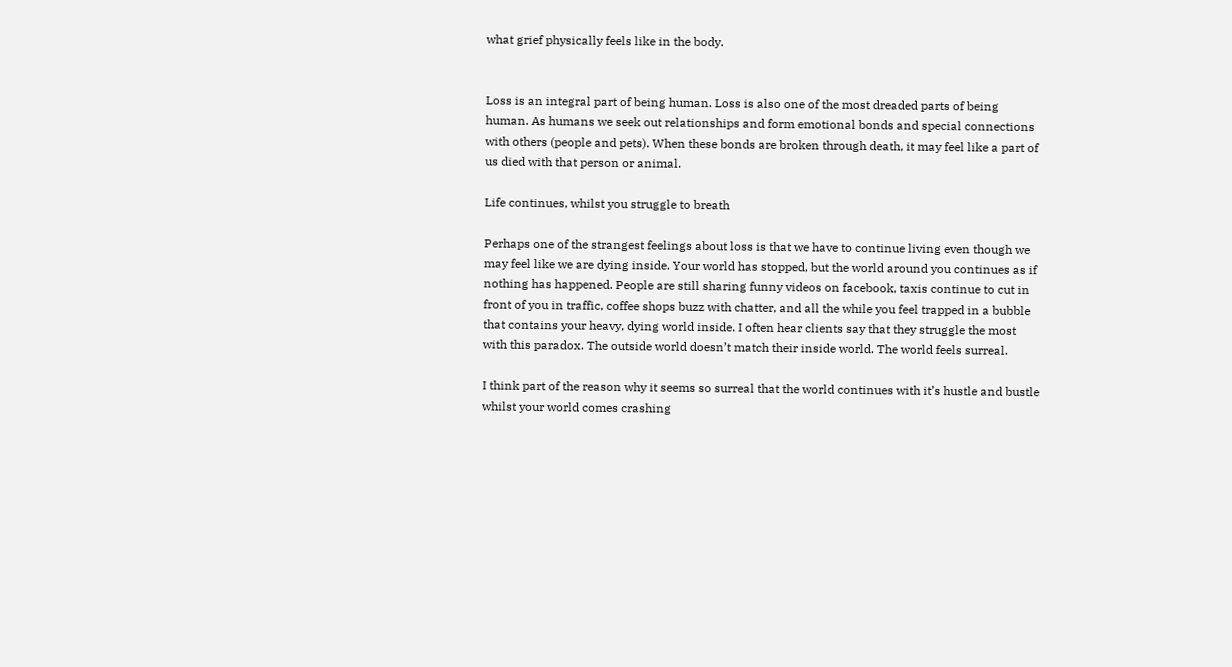what grief physically feels like in the body.


Loss is an integral part of being human. Loss is also one of the most dreaded parts of being human. As humans we seek out relationships and form emotional bonds and special connections with others (people and pets). When these bonds are broken through death, it may feel like a part of us died with that person or animal.

Life continues, whilst you struggle to breath

Perhaps one of the strangest feelings about loss is that we have to continue living even though we may feel like we are dying inside. Your world has stopped, but the world around you continues as if nothing has happened. People are still sharing funny videos on facebook, taxis continue to cut in front of you in traffic, coffee shops buzz with chatter, and all the while you feel trapped in a bubble that contains your heavy, dying world inside. I often hear clients say that they struggle the most with this paradox. The outside world doesn’t match their inside world. The world feels surreal.

I think part of the reason why it seems so surreal that the world continues with it’s hustle and bustle whilst your world comes crashing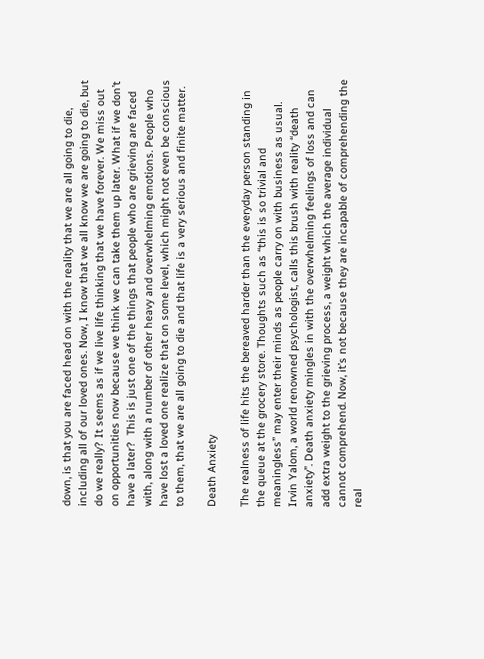down, is that you are faced head on with the reality that we are all going to die, including all of our loved ones. Now, I know that we all know we are going to die, but do we really? It seems as if we live life thinking that we have forever. We miss out on opportunities now because we think we can take them up later. What if we don’t have a later?  This is just one of the things that people who are grieving are faced with, along with a number of other heavy and overwhelming emotions. People who have lost a loved one realize that on some level, which might not even be conscious to them, that we are all going to die and that life is a very serious and finite matter.

Death Anxiety

The realness of life hits the bereaved harder than the everyday person standing in the queue at the grocery store. Thoughts such as “this is so trivial and meaningless” may enter their minds as people carry on with business as usual. Irvin Yalom, a world renowned psychologist, calls this brush with reality “death anxiety”. Death anxiety mingles in with the overwhelming feelings of loss and can add extra weight to the grieving process, a weight which the average individual cannot comprehend. Now, it’s not because they are incapable of comprehending the real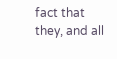fact that they, and all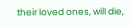their loved ones, will die,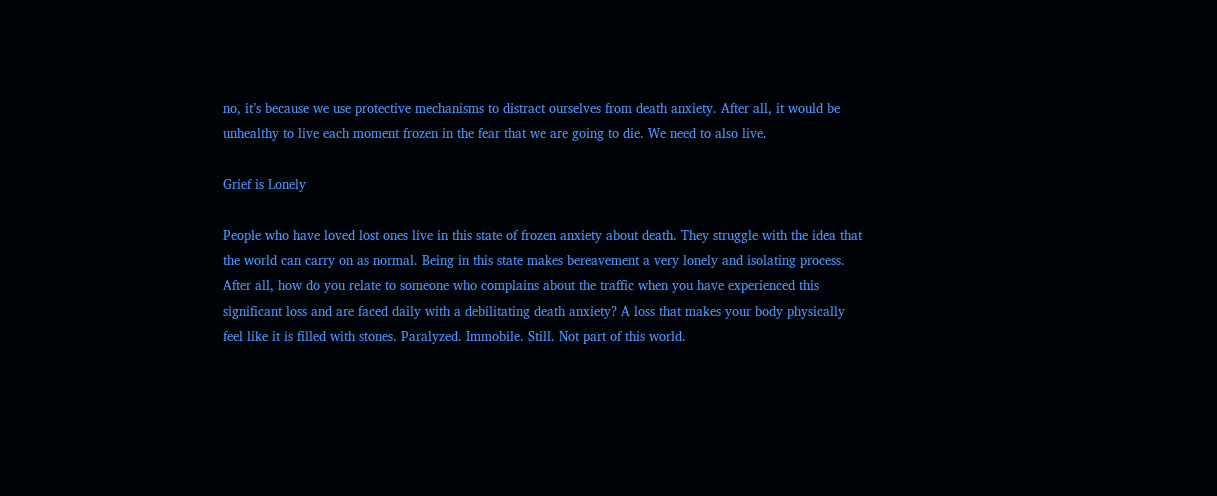no, it’s because we use protective mechanisms to distract ourselves from death anxiety. After all, it would be unhealthy to live each moment frozen in the fear that we are going to die. We need to also live.

Grief is Lonely

People who have loved lost ones live in this state of frozen anxiety about death. They struggle with the idea that the world can carry on as normal. Being in this state makes bereavement a very lonely and isolating process. After all, how do you relate to someone who complains about the traffic when you have experienced this significant loss and are faced daily with a debilitating death anxiety? A loss that makes your body physically feel like it is filled with stones. Paralyzed. Immobile. Still. Not part of this world.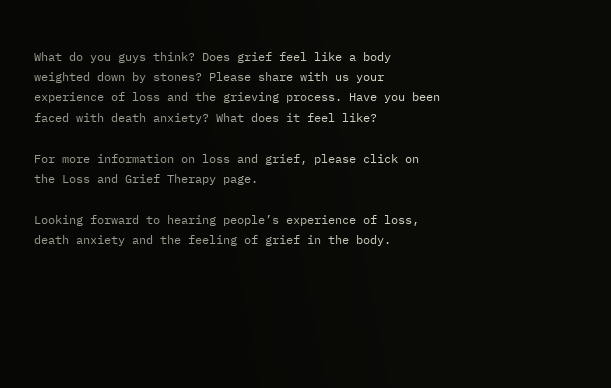What do you guys think? Does grief feel like a body weighted down by stones? Please share with us your experience of loss and the grieving process. Have you been faced with death anxiety? What does it feel like?

For more information on loss and grief, please click on the Loss and Grief Therapy page.

Looking forward to hearing people’s experience of loss, death anxiety and the feeling of grief in the body.